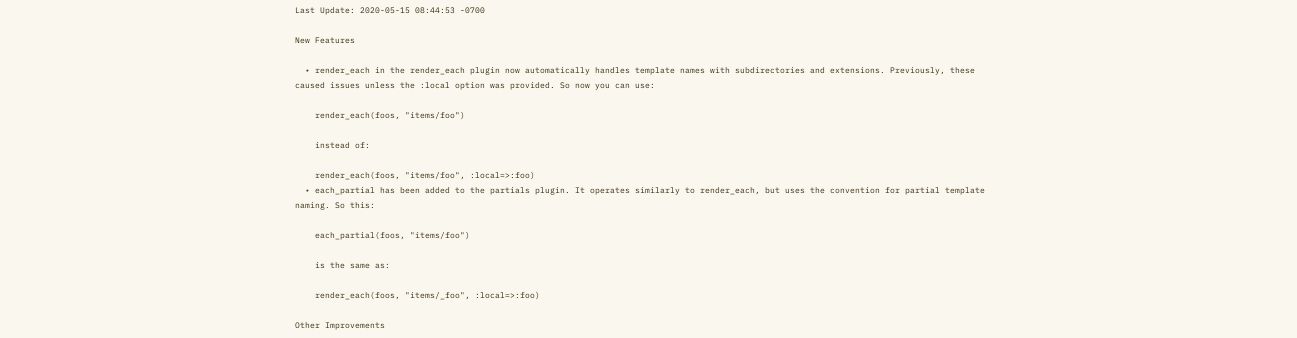Last Update: 2020-05-15 08:44:53 -0700

New Features

  • render_each in the render_each plugin now automatically handles template names with subdirectories and extensions. Previously, these caused issues unless the :local option was provided. So now you can use:

    render_each(foos, "items/foo")

    instead of:

    render_each(foos, "items/foo", :local=>:foo)
  • each_partial has been added to the partials plugin. It operates similarly to render_each, but uses the convention for partial template naming. So this:

    each_partial(foos, "items/foo")

    is the same as:

    render_each(foos, "items/_foo", :local=>:foo)

Other Improvements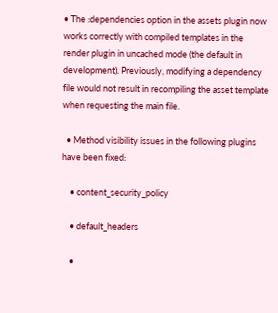• The :dependencies option in the assets plugin now works correctly with compiled templates in the render plugin in uncached mode (the default in development). Previously, modifying a dependency file would not result in recompiling the asset template when requesting the main file.

  • Method visibility issues in the following plugins have been fixed:

    • content_security_policy

    • default_headers

    •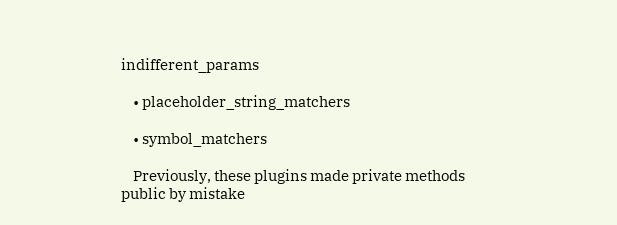indifferent_params

    • placeholder_string_matchers

    • symbol_matchers

    Previously, these plugins made private methods public by mistake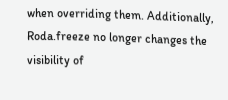when overriding them. Additionally, Roda.freeze no longer changes the visibility of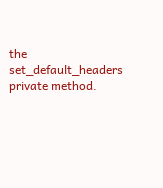the set_default_headers private method.